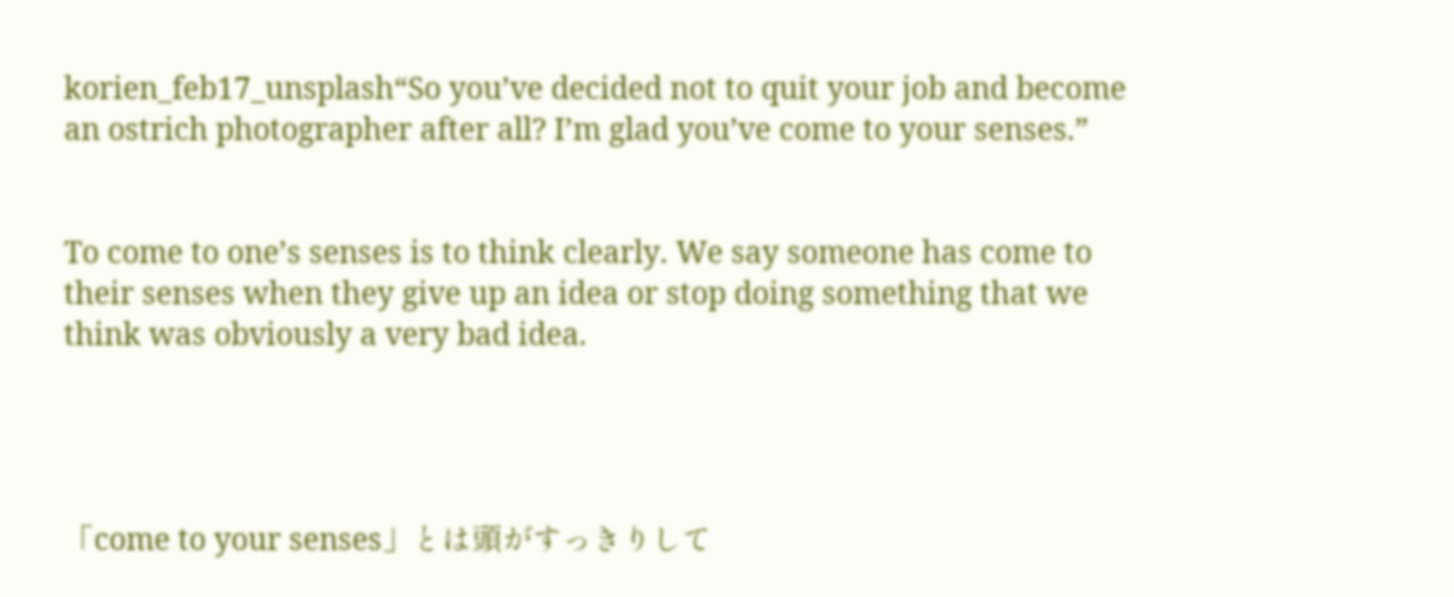korien_feb17_unsplash“So you’ve decided not to quit your job and become an ostrich photographer after all? I’m glad you’ve come to your senses.”


To come to one’s senses is to think clearly. We say someone has come to their senses when they give up an idea or stop doing something that we think was obviously a very bad idea.




「come to your senses」とは頭がすっきりして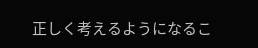正しく考えるようになるこ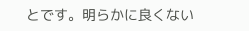とです。明らかに良くない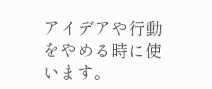アイデアや行動をやめる時に使います。